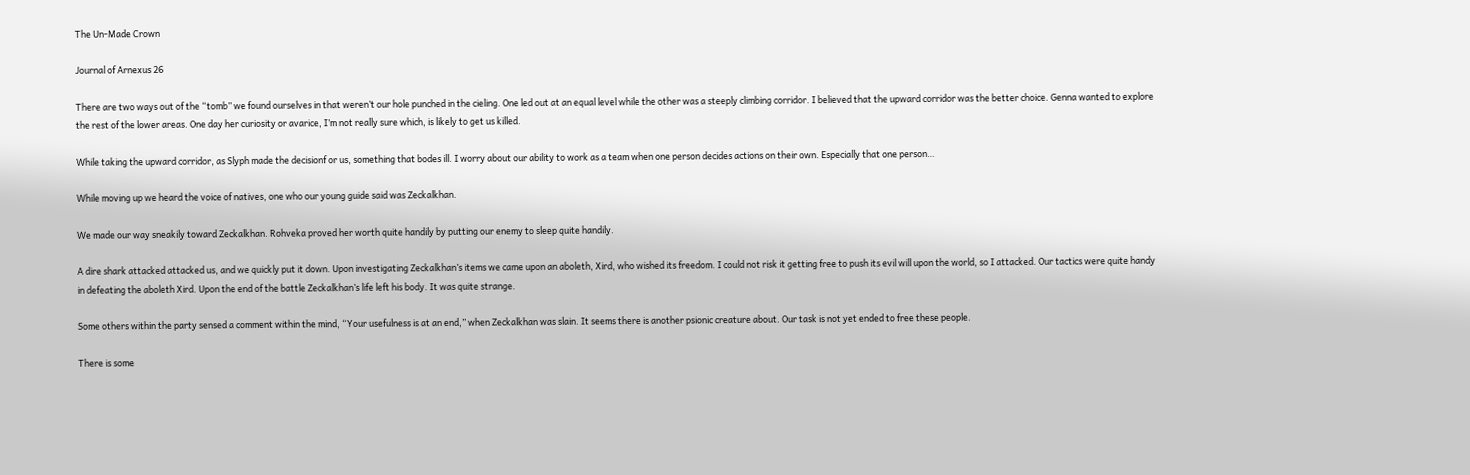The Un-Made Crown

Journal of Arnexus 26

There are two ways out of the “tomb” we found ourselves in that weren’t our hole punched in the cieling. One led out at an equal level while the other was a steeply climbing corridor. I believed that the upward corridor was the better choice. Genna wanted to explore the rest of the lower areas. One day her curiosity or avarice, I’m not really sure which, is likely to get us killed.

While taking the upward corridor, as Slyph made the decisionf or us, something that bodes ill. I worry about our ability to work as a team when one person decides actions on their own. Especially that one person…

While moving up we heard the voice of natives, one who our young guide said was Zeckalkhan.

We made our way sneakily toward Zeckalkhan. Rohveka proved her worth quite handily by putting our enemy to sleep quite handily.

A dire shark attacked attacked us, and we quickly put it down. Upon investigating Zeckalkhan’s items we came upon an aboleth, Xird, who wished its freedom. I could not risk it getting free to push its evil will upon the world, so I attacked. Our tactics were quite handy in defeating the aboleth Xird. Upon the end of the battle Zeckalkhan’s life left his body. It was quite strange.

Some others within the party sensed a comment within the mind, “Your usefulness is at an end,” when Zeckalkhan was slain. It seems there is another psionic creature about. Our task is not yet ended to free these people.

There is some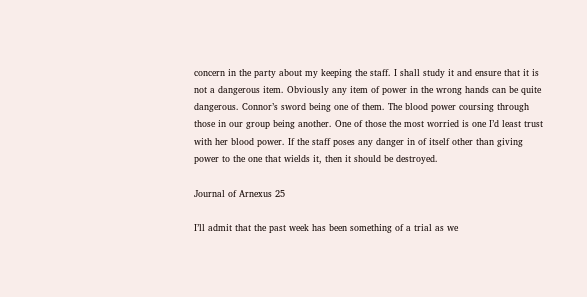concern in the party about my keeping the staff. I shall study it and ensure that it is not a dangerous item. Obviously any item of power in the wrong hands can be quite dangerous. Connor’s sword being one of them. The blood power coursing through those in our group being another. One of those the most worried is one I’d least trust with her blood power. If the staff poses any danger in of itself other than giving power to the one that wields it, then it should be destroyed.

Journal of Arnexus 25

I’ll admit that the past week has been something of a trial as we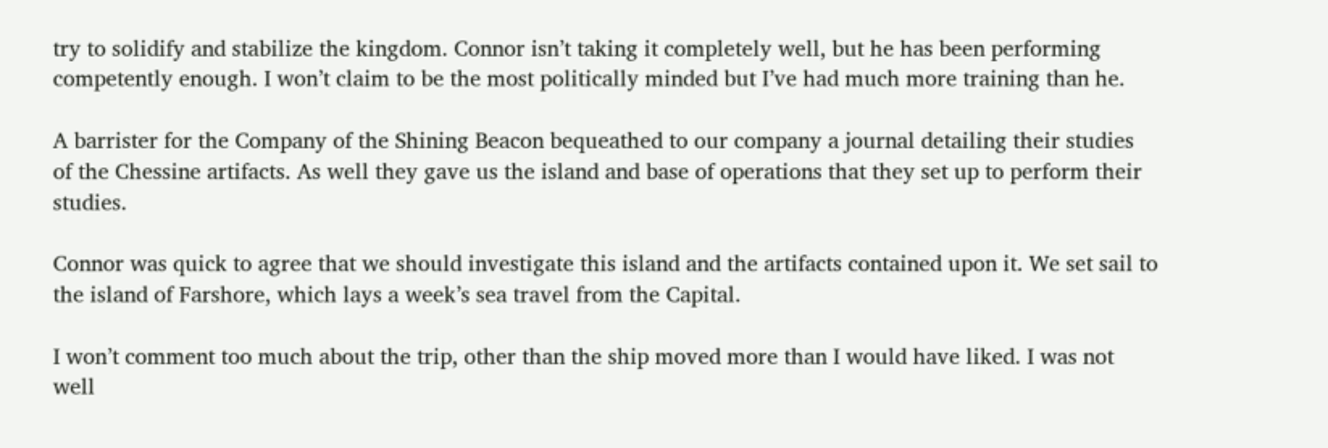try to solidify and stabilize the kingdom. Connor isn’t taking it completely well, but he has been performing competently enough. I won’t claim to be the most politically minded but I’ve had much more training than he.

A barrister for the Company of the Shining Beacon bequeathed to our company a journal detailing their studies of the Chessine artifacts. As well they gave us the island and base of operations that they set up to perform their studies.

Connor was quick to agree that we should investigate this island and the artifacts contained upon it. We set sail to the island of Farshore, which lays a week’s sea travel from the Capital.

I won’t comment too much about the trip, other than the ship moved more than I would have liked. I was not well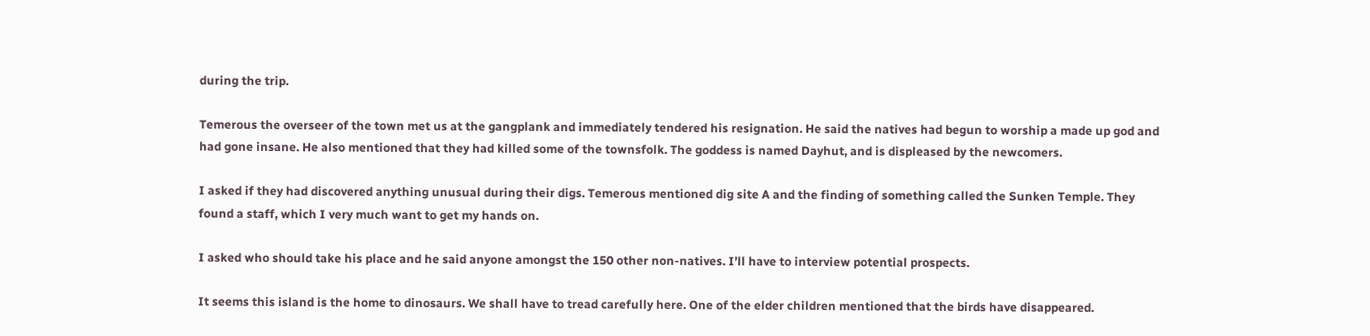during the trip.

Temerous the overseer of the town met us at the gangplank and immediately tendered his resignation. He said the natives had begun to worship a made up god and had gone insane. He also mentioned that they had killed some of the townsfolk. The goddess is named Dayhut, and is displeased by the newcomers.

I asked if they had discovered anything unusual during their digs. Temerous mentioned dig site A and the finding of something called the Sunken Temple. They found a staff, which I very much want to get my hands on.

I asked who should take his place and he said anyone amongst the 150 other non-natives. I’ll have to interview potential prospects.

It seems this island is the home to dinosaurs. We shall have to tread carefully here. One of the elder children mentioned that the birds have disappeared.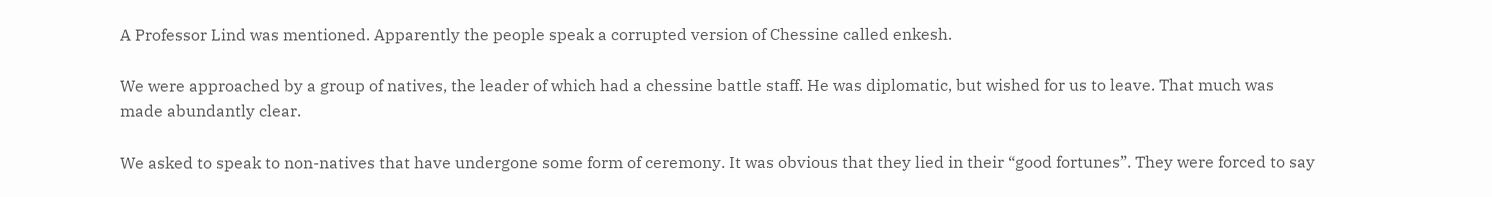A Professor Lind was mentioned. Apparently the people speak a corrupted version of Chessine called enkesh.

We were approached by a group of natives, the leader of which had a chessine battle staff. He was diplomatic, but wished for us to leave. That much was made abundantly clear.

We asked to speak to non-natives that have undergone some form of ceremony. It was obvious that they lied in their “good fortunes”. They were forced to say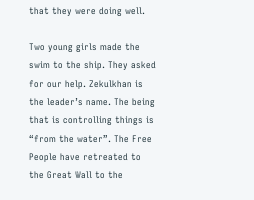that they were doing well.

Two young girls made the swim to the ship. They asked for our help. Zekulkhan is the leader’s name. The being that is controlling things is “from the water”. The Free People have retreated to the Great Wall to the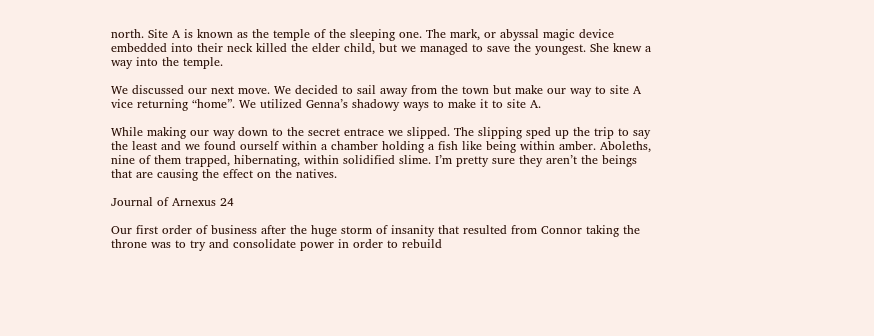north. Site A is known as the temple of the sleeping one. The mark, or abyssal magic device embedded into their neck killed the elder child, but we managed to save the youngest. She knew a way into the temple.

We discussed our next move. We decided to sail away from the town but make our way to site A vice returning “home”. We utilized Genna’s shadowy ways to make it to site A.

While making our way down to the secret entrace we slipped. The slipping sped up the trip to say the least and we found ourself within a chamber holding a fish like being within amber. Aboleths, nine of them trapped, hibernating, within solidified slime. I’m pretty sure they aren’t the beings that are causing the effect on the natives.

Journal of Arnexus 24

Our first order of business after the huge storm of insanity that resulted from Connor taking the throne was to try and consolidate power in order to rebuild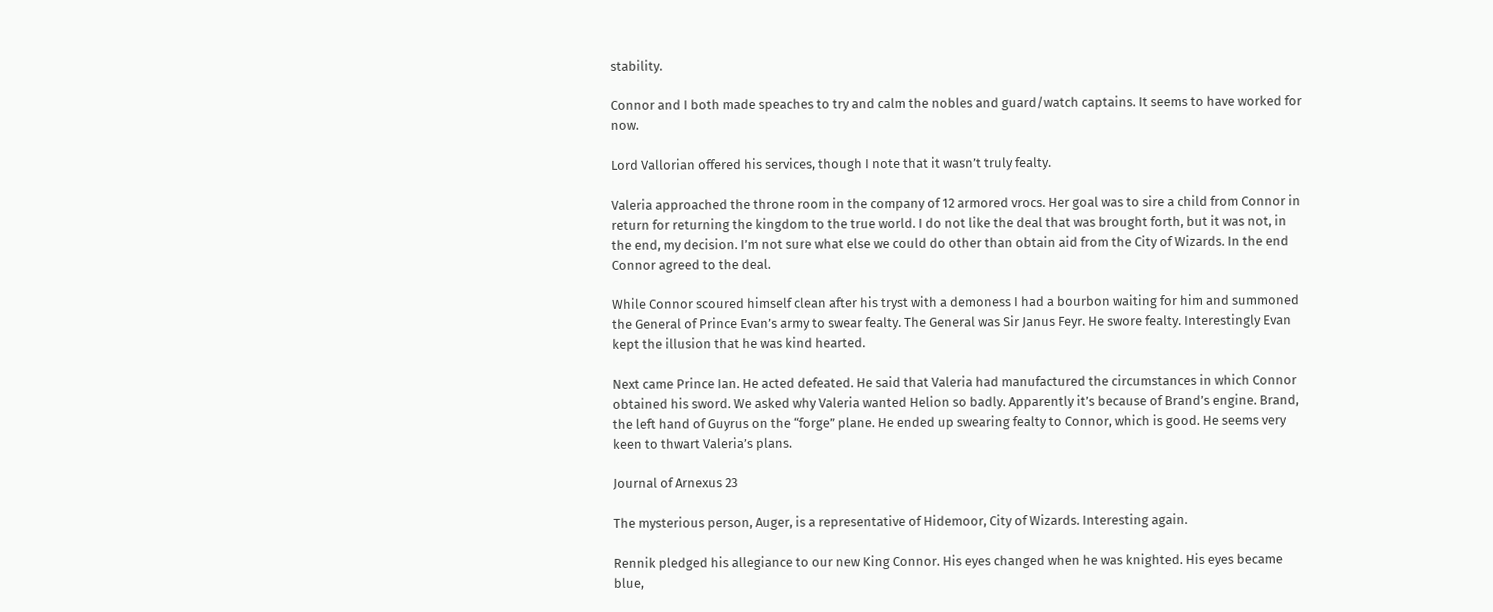stability.

Connor and I both made speaches to try and calm the nobles and guard/watch captains. It seems to have worked for now.

Lord Vallorian offered his services, though I note that it wasn’t truly fealty.

Valeria approached the throne room in the company of 12 armored vrocs. Her goal was to sire a child from Connor in return for returning the kingdom to the true world. I do not like the deal that was brought forth, but it was not, in the end, my decision. I’m not sure what else we could do other than obtain aid from the City of Wizards. In the end Connor agreed to the deal.

While Connor scoured himself clean after his tryst with a demoness I had a bourbon waiting for him and summoned the General of Prince Evan’s army to swear fealty. The General was Sir Janus Feyr. He swore fealty. Interestingly Evan kept the illusion that he was kind hearted.

Next came Prince Ian. He acted defeated. He said that Valeria had manufactured the circumstances in which Connor obtained his sword. We asked why Valeria wanted Helion so badly. Apparently it’s because of Brand’s engine. Brand, the left hand of Guyrus on the “forge” plane. He ended up swearing fealty to Connor, which is good. He seems very keen to thwart Valeria’s plans.

Journal of Arnexus 23

The mysterious person, Auger, is a representative of Hidemoor, City of Wizards. Interesting again.

Rennik pledged his allegiance to our new King Connor. His eyes changed when he was knighted. His eyes became blue,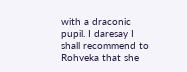with a draconic pupil. I daresay I shall recommend to Rohveka that she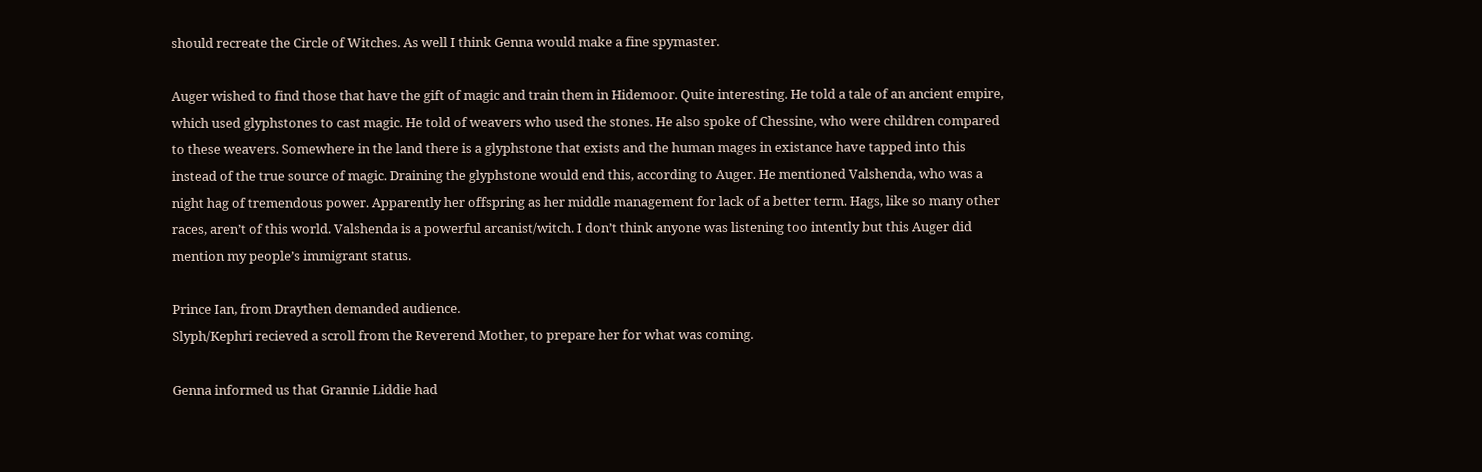should recreate the Circle of Witches. As well I think Genna would make a fine spymaster.

Auger wished to find those that have the gift of magic and train them in Hidemoor. Quite interesting. He told a tale of an ancient empire, which used glyphstones to cast magic. He told of weavers who used the stones. He also spoke of Chessine, who were children compared to these weavers. Somewhere in the land there is a glyphstone that exists and the human mages in existance have tapped into this instead of the true source of magic. Draining the glyphstone would end this, according to Auger. He mentioned Valshenda, who was a night hag of tremendous power. Apparently her offspring as her middle management for lack of a better term. Hags, like so many other races, aren’t of this world. Valshenda is a powerful arcanist/witch. I don’t think anyone was listening too intently but this Auger did mention my people’s immigrant status.

Prince Ian, from Draythen demanded audience.
Slyph/Kephri recieved a scroll from the Reverend Mother, to prepare her for what was coming.

Genna informed us that Grannie Liddie had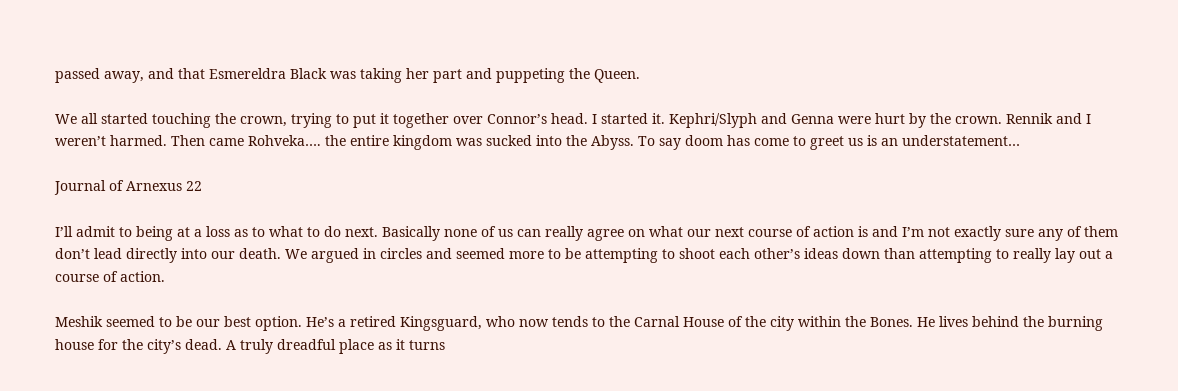passed away, and that Esmereldra Black was taking her part and puppeting the Queen.

We all started touching the crown, trying to put it together over Connor’s head. I started it. Kephri/Slyph and Genna were hurt by the crown. Rennik and I weren’t harmed. Then came Rohveka…. the entire kingdom was sucked into the Abyss. To say doom has come to greet us is an understatement…

Journal of Arnexus 22

I’ll admit to being at a loss as to what to do next. Basically none of us can really agree on what our next course of action is and I’m not exactly sure any of them don’t lead directly into our death. We argued in circles and seemed more to be attempting to shoot each other’s ideas down than attempting to really lay out a course of action.

Meshik seemed to be our best option. He’s a retired Kingsguard, who now tends to the Carnal House of the city within the Bones. He lives behind the burning house for the city’s dead. A truly dreadful place as it turns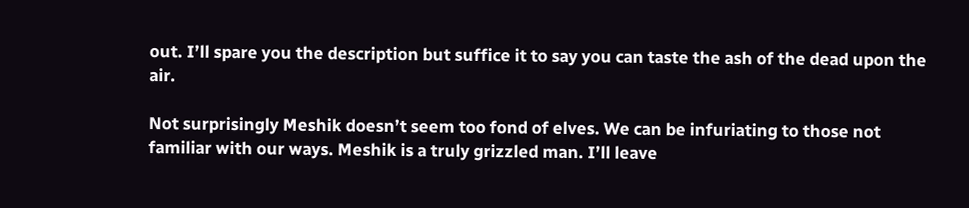out. I’ll spare you the description but suffice it to say you can taste the ash of the dead upon the air.

Not surprisingly Meshik doesn’t seem too fond of elves. We can be infuriating to those not familiar with our ways. Meshik is a truly grizzled man. I’ll leave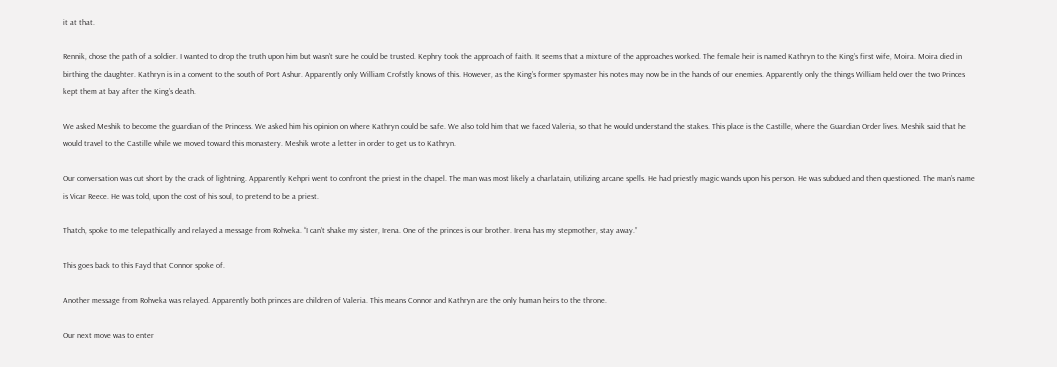it at that.

Rennik, chose the path of a soldier. I wanted to drop the truth upon him but wasn’t sure he could be trusted. Kephry took the approach of faith. It seems that a mixture of the approaches worked. The female heir is named Kathryn to the King’s first wife, Moira. Moira died in birthing the daughter. Kathryn is in a convent to the south of Port Ashur. Apparently only William Crofstly knows of this. However, as the King’s former spymaster his notes may now be in the hands of our enemies. Apparently only the things William held over the two Princes kept them at bay after the King’s death.

We asked Meshik to become the guardian of the Princess. We asked him his opinion on where Kathryn could be safe. We also told him that we faced Valeria, so that he would understand the stakes. This place is the Castille, where the Guardian Order lives. Meshik said that he would travel to the Castille while we moved toward this monastery. Meshik wrote a letter in order to get us to Kathryn.

Our conversation was cut short by the crack of lightning. Apparently Kehpri went to confront the priest in the chapel. The man was most likely a charlatain, utilizing arcane spells. He had priestly magic wands upon his person. He was subdued and then questioned. The man’s name is Vicar Reece. He was told, upon the cost of his soul, to pretend to be a priest.

Thatch, spoke to me telepathically and relayed a message from Rohveka. “I can’t shake my sister, Irena. One of the princes is our brother. Irena has my stepmother, stay away.”

This goes back to this Fayd that Connor spoke of.

Another message from Rohveka was relayed. Apparently both princes are children of Valeria. This means Connor and Kathryn are the only human heirs to the throne.

Our next move was to enter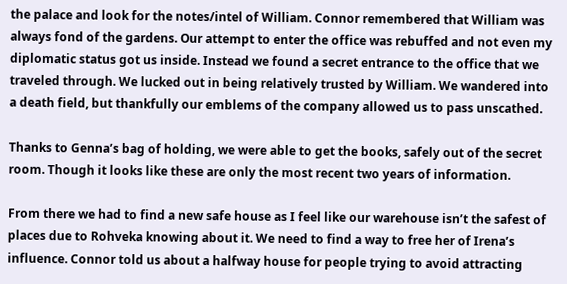the palace and look for the notes/intel of William. Connor remembered that William was always fond of the gardens. Our attempt to enter the office was rebuffed and not even my diplomatic status got us inside. Instead we found a secret entrance to the office that we traveled through. We lucked out in being relatively trusted by William. We wandered into a death field, but thankfully our emblems of the company allowed us to pass unscathed.

Thanks to Genna’s bag of holding, we were able to get the books, safely out of the secret room. Though it looks like these are only the most recent two years of information.

From there we had to find a new safe house as I feel like our warehouse isn’t the safest of places due to Rohveka knowing about it. We need to find a way to free her of Irena’s influence. Connor told us about a halfway house for people trying to avoid attracting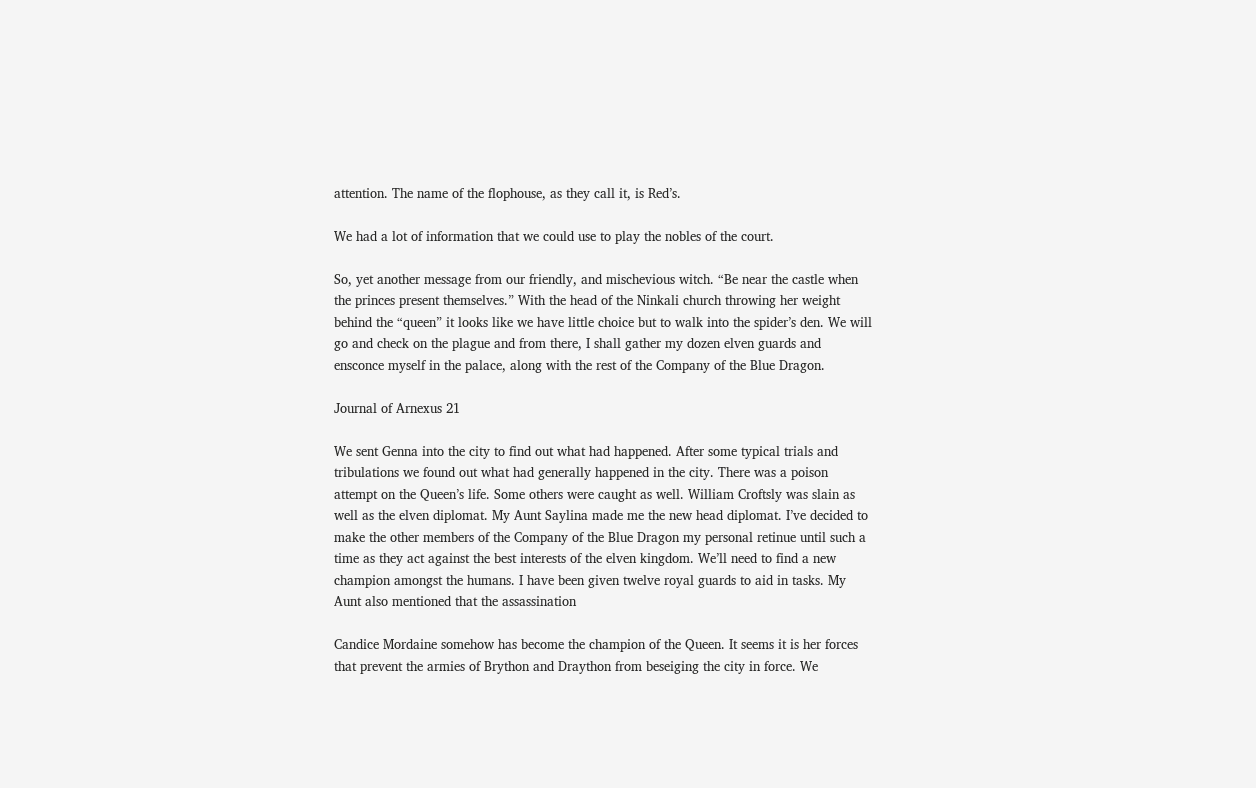attention. The name of the flophouse, as they call it, is Red’s.

We had a lot of information that we could use to play the nobles of the court.

So, yet another message from our friendly, and mischevious witch. “Be near the castle when the princes present themselves.” With the head of the Ninkali church throwing her weight behind the “queen” it looks like we have little choice but to walk into the spider’s den. We will go and check on the plague and from there, I shall gather my dozen elven guards and ensconce myself in the palace, along with the rest of the Company of the Blue Dragon.

Journal of Arnexus 21

We sent Genna into the city to find out what had happened. After some typical trials and tribulations we found out what had generally happened in the city. There was a poison attempt on the Queen’s life. Some others were caught as well. William Croftsly was slain as well as the elven diplomat. My Aunt Saylina made me the new head diplomat. I’ve decided to make the other members of the Company of the Blue Dragon my personal retinue until such a time as they act against the best interests of the elven kingdom. We’ll need to find a new champion amongst the humans. I have been given twelve royal guards to aid in tasks. My Aunt also mentioned that the assassination

Candice Mordaine somehow has become the champion of the Queen. It seems it is her forces that prevent the armies of Brython and Draython from beseiging the city in force. We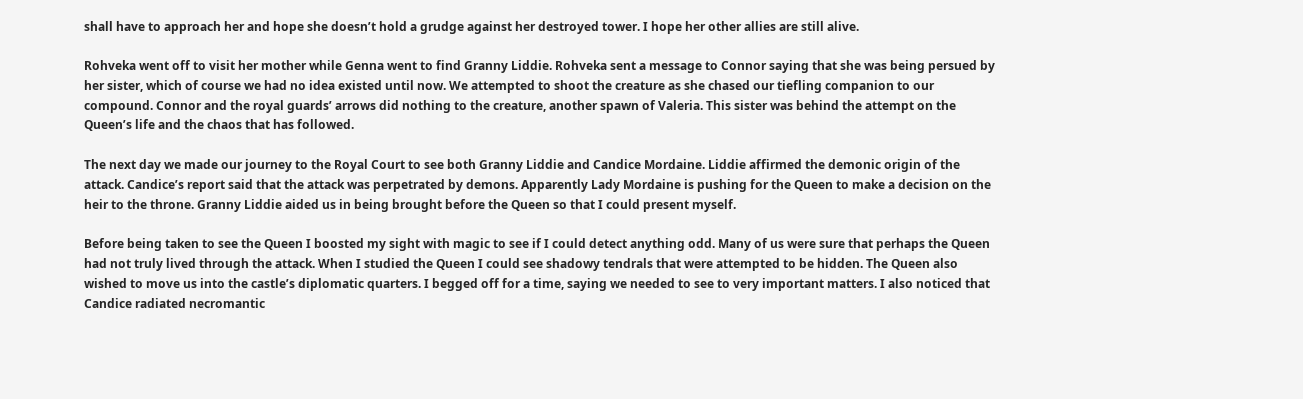shall have to approach her and hope she doesn’t hold a grudge against her destroyed tower. I hope her other allies are still alive.

Rohveka went off to visit her mother while Genna went to find Granny Liddie. Rohveka sent a message to Connor saying that she was being persued by her sister, which of course we had no idea existed until now. We attempted to shoot the creature as she chased our tiefling companion to our compound. Connor and the royal guards’ arrows did nothing to the creature, another spawn of Valeria. This sister was behind the attempt on the Queen’s life and the chaos that has followed.

The next day we made our journey to the Royal Court to see both Granny Liddie and Candice Mordaine. Liddie affirmed the demonic origin of the attack. Candice’s report said that the attack was perpetrated by demons. Apparently Lady Mordaine is pushing for the Queen to make a decision on the heir to the throne. Granny Liddie aided us in being brought before the Queen so that I could present myself.

Before being taken to see the Queen I boosted my sight with magic to see if I could detect anything odd. Many of us were sure that perhaps the Queen had not truly lived through the attack. When I studied the Queen I could see shadowy tendrals that were attempted to be hidden. The Queen also wished to move us into the castle’s diplomatic quarters. I begged off for a time, saying we needed to see to very important matters. I also noticed that Candice radiated necromantic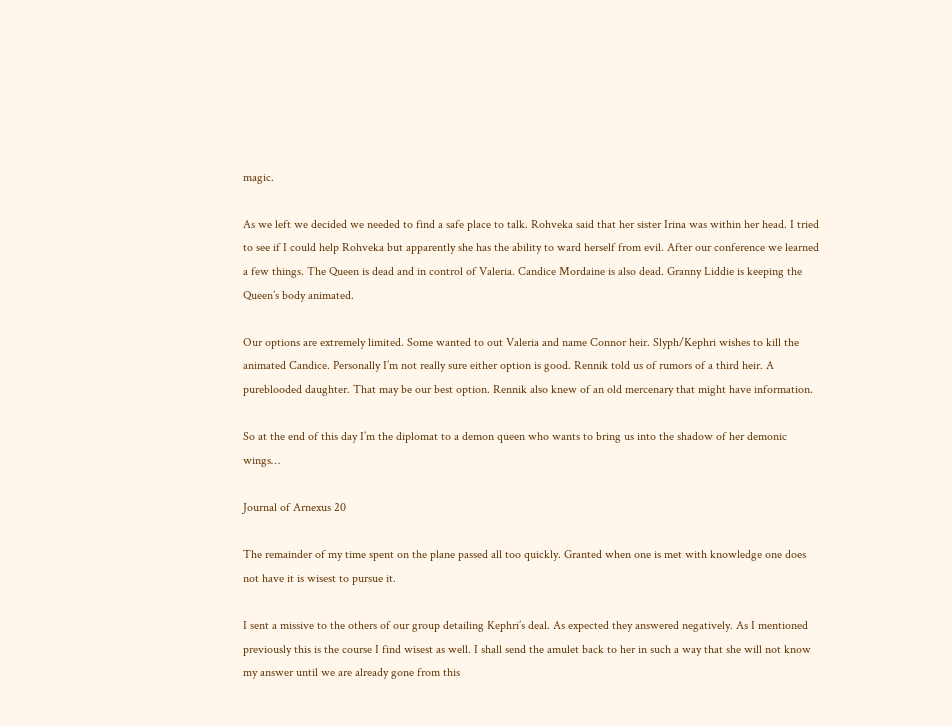magic.

As we left we decided we needed to find a safe place to talk. Rohveka said that her sister Irina was within her head. I tried to see if I could help Rohveka but apparently she has the ability to ward herself from evil. After our conference we learned a few things. The Queen is dead and in control of Valeria. Candice Mordaine is also dead. Granny Liddie is keeping the Queen’s body animated.

Our options are extremely limited. Some wanted to out Valeria and name Connor heir. Slyph/Kephri wishes to kill the animated Candice. Personally I’m not really sure either option is good. Rennik told us of rumors of a third heir. A pureblooded daughter. That may be our best option. Rennik also knew of an old mercenary that might have information.

So at the end of this day I’m the diplomat to a demon queen who wants to bring us into the shadow of her demonic wings…

Journal of Arnexus 20

The remainder of my time spent on the plane passed all too quickly. Granted when one is met with knowledge one does not have it is wisest to pursue it.

I sent a missive to the others of our group detailing Kephri’s deal. As expected they answered negatively. As I mentioned previously this is the course I find wisest as well. I shall send the amulet back to her in such a way that she will not know my answer until we are already gone from this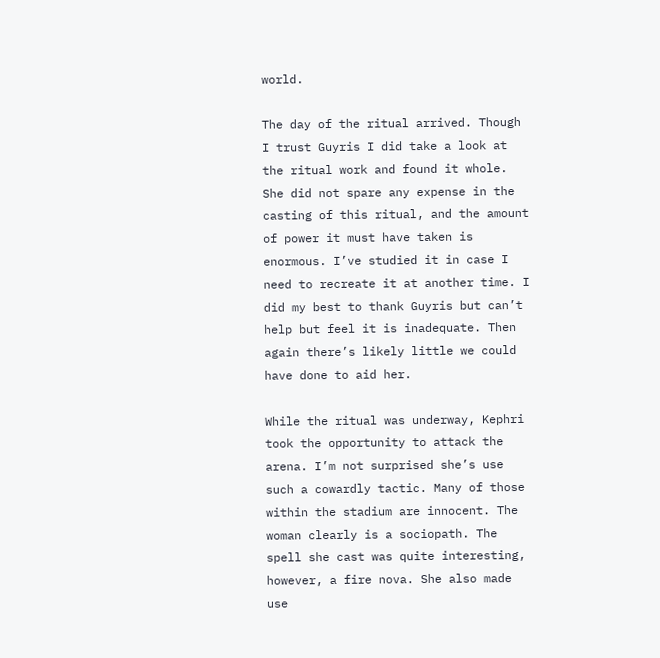world.

The day of the ritual arrived. Though I trust Guyris I did take a look at the ritual work and found it whole. She did not spare any expense in the casting of this ritual, and the amount of power it must have taken is enormous. I’ve studied it in case I need to recreate it at another time. I did my best to thank Guyris but can’t help but feel it is inadequate. Then again there’s likely little we could have done to aid her.

While the ritual was underway, Kephri took the opportunity to attack the arena. I’m not surprised she’s use such a cowardly tactic. Many of those within the stadium are innocent. The woman clearly is a sociopath. The spell she cast was quite interesting, however, a fire nova. She also made use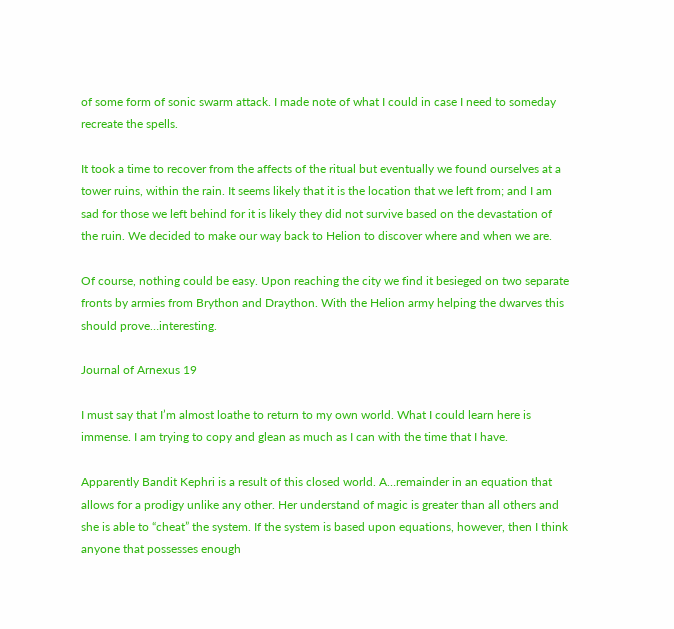of some form of sonic swarm attack. I made note of what I could in case I need to someday recreate the spells.

It took a time to recover from the affects of the ritual but eventually we found ourselves at a tower ruins, within the rain. It seems likely that it is the location that we left from; and I am sad for those we left behind for it is likely they did not survive based on the devastation of the ruin. We decided to make our way back to Helion to discover where and when we are.

Of course, nothing could be easy. Upon reaching the city we find it besieged on two separate fronts by armies from Brython and Draython. With the Helion army helping the dwarves this should prove…interesting.

Journal of Arnexus 19

I must say that I’m almost loathe to return to my own world. What I could learn here is immense. I am trying to copy and glean as much as I can with the time that I have.

Apparently Bandit Kephri is a result of this closed world. A…remainder in an equation that allows for a prodigy unlike any other. Her understand of magic is greater than all others and she is able to “cheat” the system. If the system is based upon equations, however, then I think anyone that possesses enough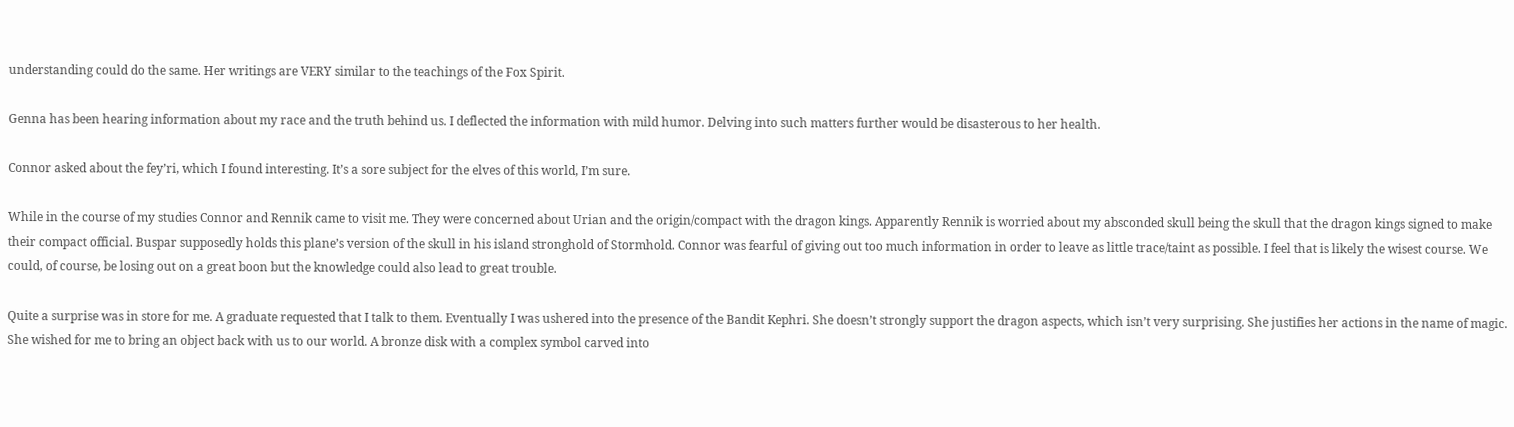understanding could do the same. Her writings are VERY similar to the teachings of the Fox Spirit.

Genna has been hearing information about my race and the truth behind us. I deflected the information with mild humor. Delving into such matters further would be disasterous to her health.

Connor asked about the fey’ri, which I found interesting. It’s a sore subject for the elves of this world, I’m sure.

While in the course of my studies Connor and Rennik came to visit me. They were concerned about Urian and the origin/compact with the dragon kings. Apparently Rennik is worried about my absconded skull being the skull that the dragon kings signed to make their compact official. Buspar supposedly holds this plane’s version of the skull in his island stronghold of Stormhold. Connor was fearful of giving out too much information in order to leave as little trace/taint as possible. I feel that is likely the wisest course. We could, of course, be losing out on a great boon but the knowledge could also lead to great trouble.

Quite a surprise was in store for me. A graduate requested that I talk to them. Eventually I was ushered into the presence of the Bandit Kephri. She doesn’t strongly support the dragon aspects, which isn’t very surprising. She justifies her actions in the name of magic. She wished for me to bring an object back with us to our world. A bronze disk with a complex symbol carved into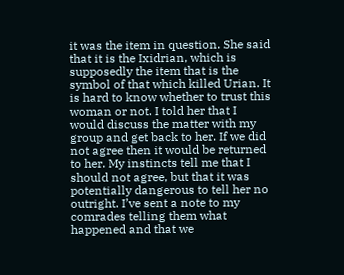it was the item in question. She said that it is the Ixidrian, which is supposedly the item that is the symbol of that which killed Urian. It is hard to know whether to trust this woman or not. I told her that I would discuss the matter with my group and get back to her. If we did not agree then it would be returned to her. My instincts tell me that I should not agree, but that it was potentially dangerous to tell her no outright. I’ve sent a note to my comrades telling them what happened and that we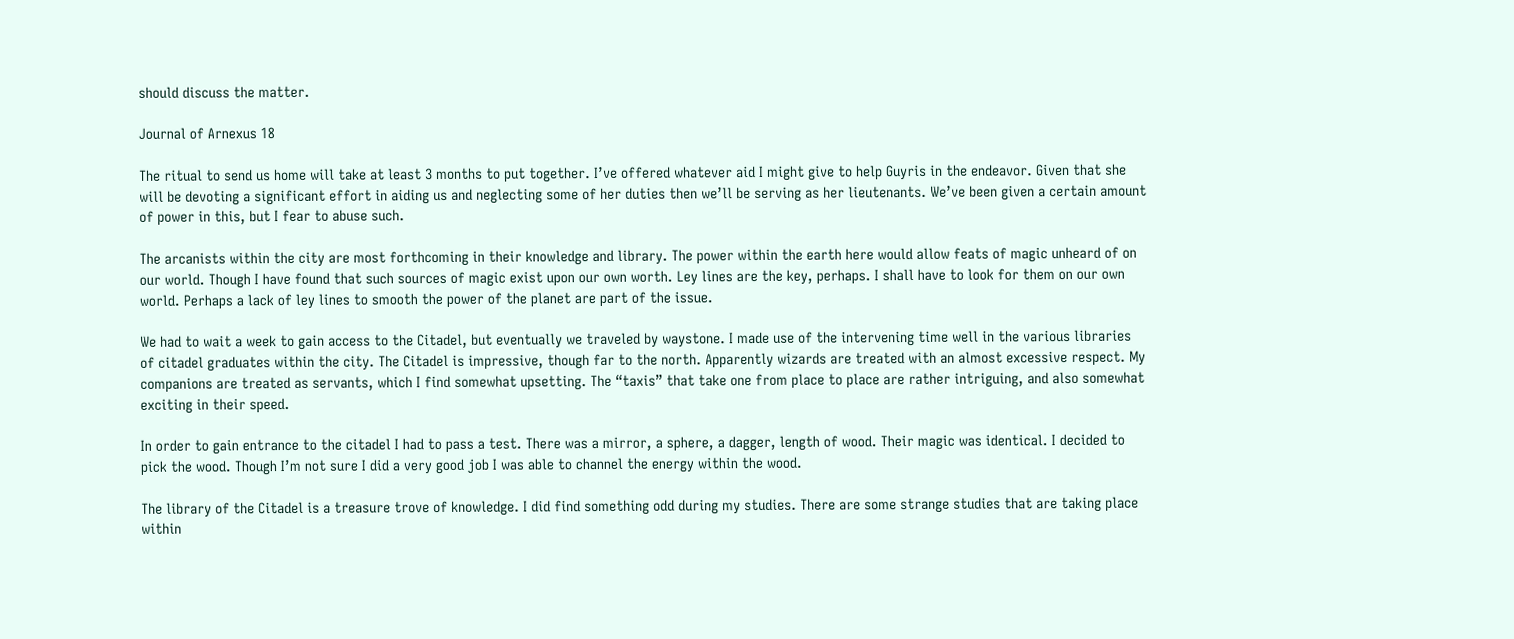should discuss the matter.

Journal of Arnexus 18

The ritual to send us home will take at least 3 months to put together. I’ve offered whatever aid I might give to help Guyris in the endeavor. Given that she will be devoting a significant effort in aiding us and neglecting some of her duties then we’ll be serving as her lieutenants. We’ve been given a certain amount of power in this, but I fear to abuse such.

The arcanists within the city are most forthcoming in their knowledge and library. The power within the earth here would allow feats of magic unheard of on our world. Though I have found that such sources of magic exist upon our own worth. Ley lines are the key, perhaps. I shall have to look for them on our own world. Perhaps a lack of ley lines to smooth the power of the planet are part of the issue.

We had to wait a week to gain access to the Citadel, but eventually we traveled by waystone. I made use of the intervening time well in the various libraries of citadel graduates within the city. The Citadel is impressive, though far to the north. Apparently wizards are treated with an almost excessive respect. My companions are treated as servants, which I find somewhat upsetting. The “taxis” that take one from place to place are rather intriguing, and also somewhat exciting in their speed.

In order to gain entrance to the citadel I had to pass a test. There was a mirror, a sphere, a dagger, length of wood. Their magic was identical. I decided to pick the wood. Though I’m not sure I did a very good job I was able to channel the energy within the wood.

The library of the Citadel is a treasure trove of knowledge. I did find something odd during my studies. There are some strange studies that are taking place within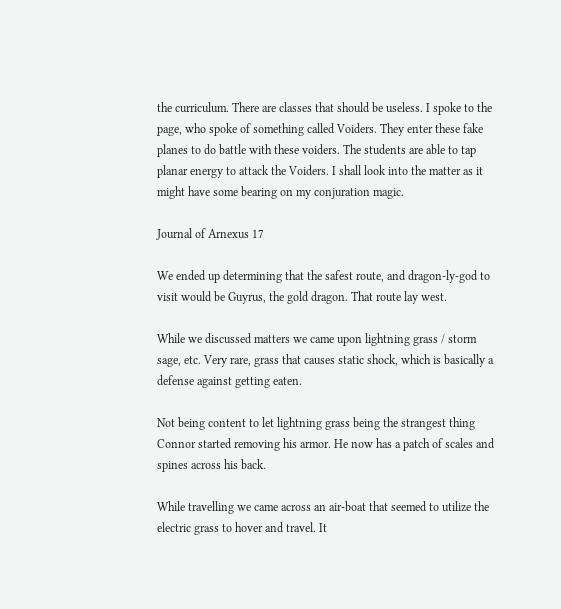the curriculum. There are classes that should be useless. I spoke to the page, who spoke of something called Voiders. They enter these fake planes to do battle with these voiders. The students are able to tap planar energy to attack the Voiders. I shall look into the matter as it might have some bearing on my conjuration magic.

Journal of Arnexus 17

We ended up determining that the safest route, and dragon-ly-god to visit would be Guyrus, the gold dragon. That route lay west.

While we discussed matters we came upon lightning grass / storm sage, etc. Very rare, grass that causes static shock, which is basically a defense against getting eaten.

Not being content to let lightning grass being the strangest thing Connor started removing his armor. He now has a patch of scales and spines across his back.

While travelling we came across an air-boat that seemed to utilize the electric grass to hover and travel. It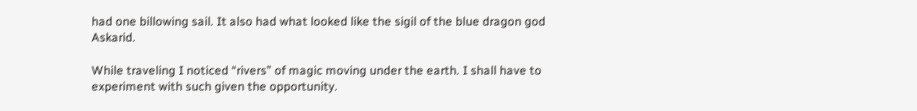had one billowing sail. It also had what looked like the sigil of the blue dragon god Askarid.

While traveling I noticed “rivers” of magic moving under the earth. I shall have to experiment with such given the opportunity.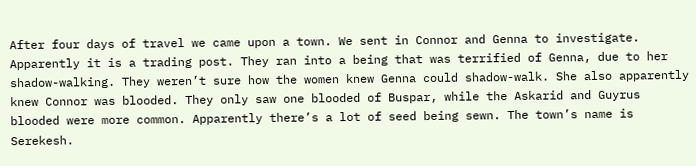After four days of travel we came upon a town. We sent in Connor and Genna to investigate. Apparently it is a trading post. They ran into a being that was terrified of Genna, due to her shadow-walking. They weren’t sure how the women knew Genna could shadow-walk. She also apparently knew Connor was blooded. They only saw one blooded of Buspar, while the Askarid and Guyrus blooded were more common. Apparently there’s a lot of seed being sewn. The town’s name is Serekesh.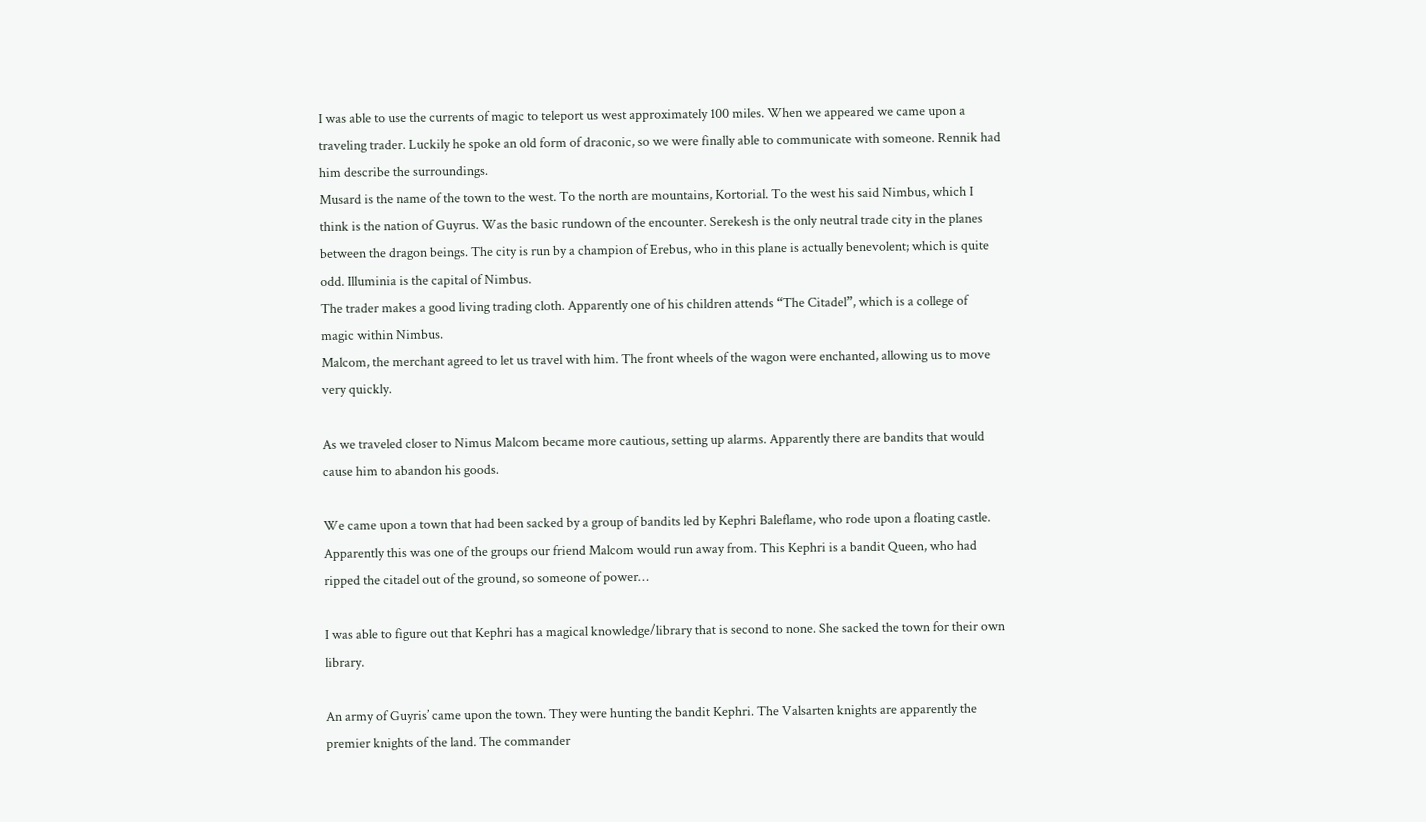I was able to use the currents of magic to teleport us west approximately 100 miles. When we appeared we came upon a traveling trader. Luckily he spoke an old form of draconic, so we were finally able to communicate with someone. Rennik had him describe the surroundings.
Musard is the name of the town to the west. To the north are mountains, Kortorial. To the west his said Nimbus, which I think is the nation of Guyrus. Was the basic rundown of the encounter. Serekesh is the only neutral trade city in the planes between the dragon beings. The city is run by a champion of Erebus, who in this plane is actually benevolent; which is quite odd. Illuminia is the capital of Nimbus.
The trader makes a good living trading cloth. Apparently one of his children attends “The Citadel”, which is a college of magic within Nimbus.
Malcom, the merchant agreed to let us travel with him. The front wheels of the wagon were enchanted, allowing us to move very quickly.

As we traveled closer to Nimus Malcom became more cautious, setting up alarms. Apparently there are bandits that would cause him to abandon his goods.

We came upon a town that had been sacked by a group of bandits led by Kephri Baleflame, who rode upon a floating castle. Apparently this was one of the groups our friend Malcom would run away from. This Kephri is a bandit Queen, who had ripped the citadel out of the ground, so someone of power…

I was able to figure out that Kephri has a magical knowledge/library that is second to none. She sacked the town for their own library.

An army of Guyris’ came upon the town. They were hunting the bandit Kephri. The Valsarten knights are apparently the premier knights of the land. The commander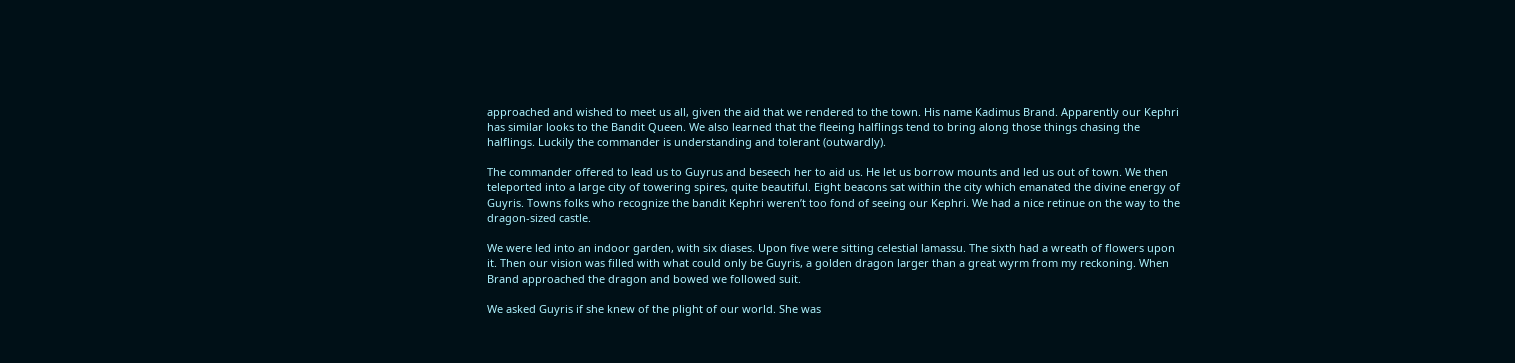approached and wished to meet us all, given the aid that we rendered to the town. His name Kadimus Brand. Apparently our Kephri has similar looks to the Bandit Queen. We also learned that the fleeing halflings tend to bring along those things chasing the halflings. Luckily the commander is understanding and tolerant (outwardly).

The commander offered to lead us to Guyrus and beseech her to aid us. He let us borrow mounts and led us out of town. We then teleported into a large city of towering spires, quite beautiful. Eight beacons sat within the city which emanated the divine energy of Guyris. Towns folks who recognize the bandit Kephri weren’t too fond of seeing our Kephri. We had a nice retinue on the way to the dragon-sized castle.

We were led into an indoor garden, with six diases. Upon five were sitting celestial lamassu. The sixth had a wreath of flowers upon it. Then our vision was filled with what could only be Guyris, a golden dragon larger than a great wyrm from my reckoning. When Brand approached the dragon and bowed we followed suit.

We asked Guyris if she knew of the plight of our world. She was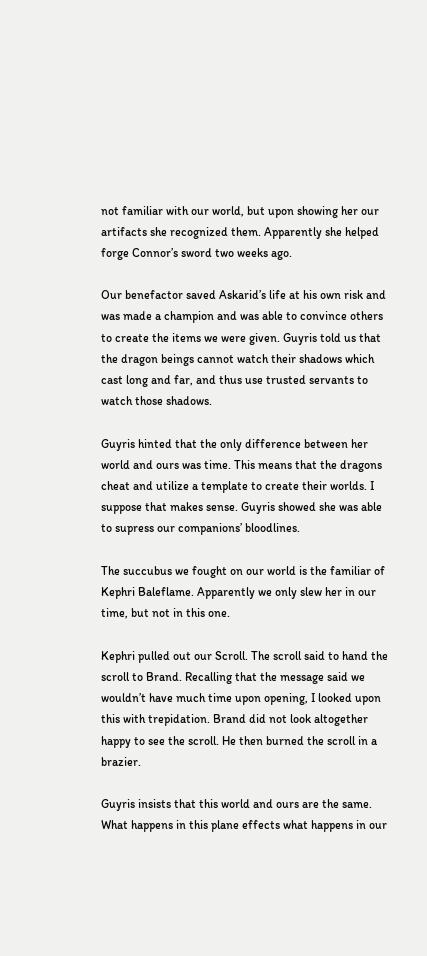not familiar with our world, but upon showing her our artifacts she recognized them. Apparently she helped forge Connor’s sword two weeks ago.

Our benefactor saved Askarid’s life at his own risk and was made a champion and was able to convince others to create the items we were given. Guyris told us that the dragon beings cannot watch their shadows which cast long and far, and thus use trusted servants to watch those shadows.

Guyris hinted that the only difference between her world and ours was time. This means that the dragons cheat and utilize a template to create their worlds. I suppose that makes sense. Guyris showed she was able to supress our companions’ bloodlines.

The succubus we fought on our world is the familiar of Kephri Baleflame. Apparently we only slew her in our time, but not in this one.

Kephri pulled out our Scroll. The scroll said to hand the scroll to Brand. Recalling that the message said we wouldn’t have much time upon opening, I looked upon this with trepidation. Brand did not look altogether happy to see the scroll. He then burned the scroll in a brazier.

Guyris insists that this world and ours are the same. What happens in this plane effects what happens in our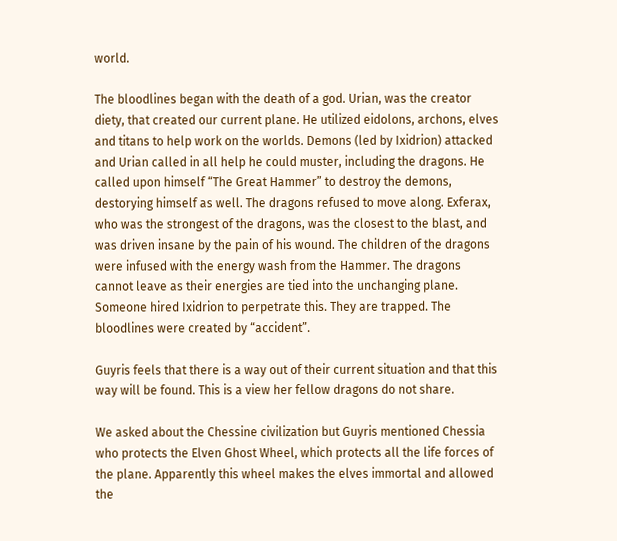world.

The bloodlines began with the death of a god. Urian, was the creator diety, that created our current plane. He utilized eidolons, archons, elves and titans to help work on the worlds. Demons (led by Ixidrion) attacked and Urian called in all help he could muster, including the dragons. He called upon himself “The Great Hammer” to destroy the demons, destorying himself as well. The dragons refused to move along. Exferax, who was the strongest of the dragons, was the closest to the blast, and was driven insane by the pain of his wound. The children of the dragons were infused with the energy wash from the Hammer. The dragons cannot leave as their energies are tied into the unchanging plane. Someone hired Ixidrion to perpetrate this. They are trapped. The bloodlines were created by “accident”.

Guyris feels that there is a way out of their current situation and that this way will be found. This is a view her fellow dragons do not share.

We asked about the Chessine civilization but Guyris mentioned Chessia who protects the Elven Ghost Wheel, which protects all the life forces of the plane. Apparently this wheel makes the elves immortal and allowed the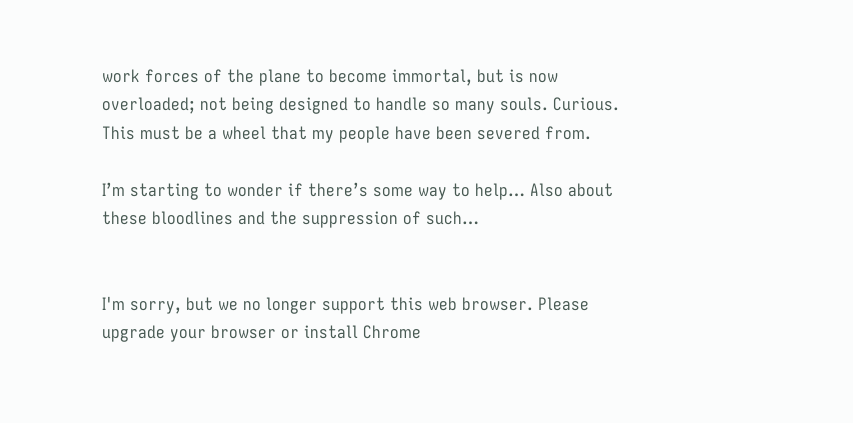work forces of the plane to become immortal, but is now overloaded; not being designed to handle so many souls. Curious. This must be a wheel that my people have been severed from.

I’m starting to wonder if there’s some way to help… Also about these bloodlines and the suppression of such…


I'm sorry, but we no longer support this web browser. Please upgrade your browser or install Chrome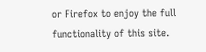or Firefox to enjoy the full functionality of this site.